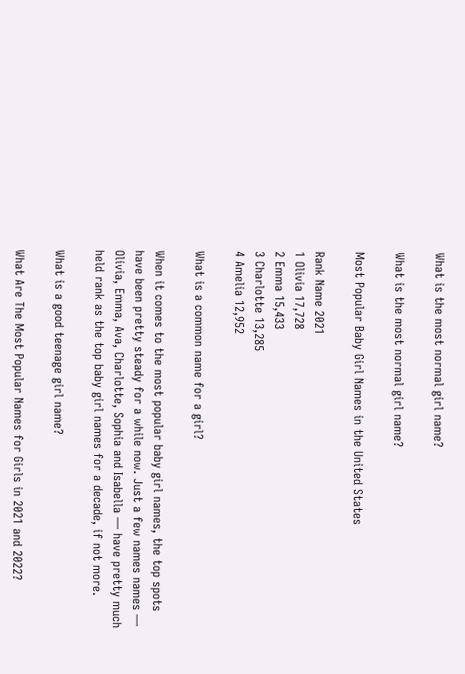What is the most normal girl name?

What is the most normal girl name?

Most Popular Baby Girl Names in the United States

Rank Name 2021
1 Olivia 17,728
2 Emma 15,433
3 Charlotte 13,285
4 Amelia 12,952

What is a common name for a girl?

When it comes to the most popular baby girl names, the top spots have been pretty steady for a while now. Just a few names names — Olivia, Emma, Ava, Charlotte, Sophia and Isabella — have pretty much held rank as the top baby girl names for a decade, if not more.

What is a good teenage girl name?

What Are The Most Popular Names for Girls in 2021 and 2022?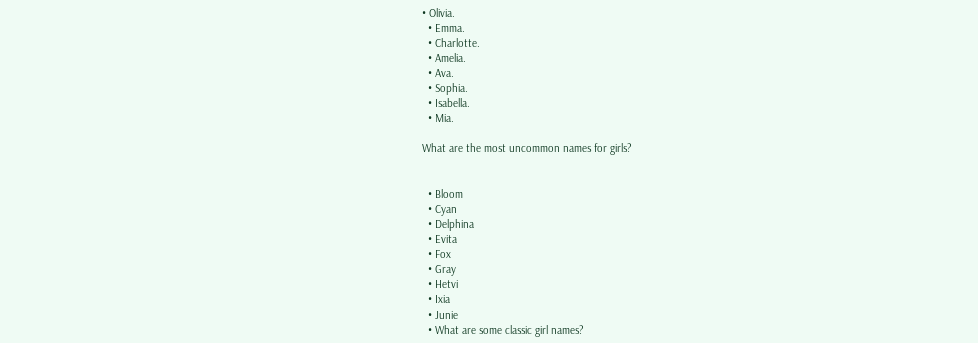• Olivia.
  • Emma.
  • Charlotte.
  • Amelia.
  • Ava.
  • Sophia.
  • Isabella.
  • Mia.

What are the most uncommon names for girls?


  • Bloom
  • Cyan
  • Delphina
  • Evita
  • Fox
  • Gray
  • Hetvi
  • Ixia
  • Junie
  • What are some classic girl names?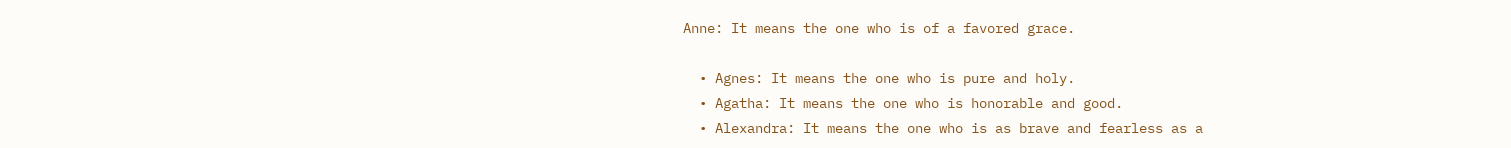Anne: It means the one who is of a favored grace.

  • Agnes: It means the one who is pure and holy.
  • Agatha: It means the one who is honorable and good.
  • Alexandra: It means the one who is as brave and fearless as a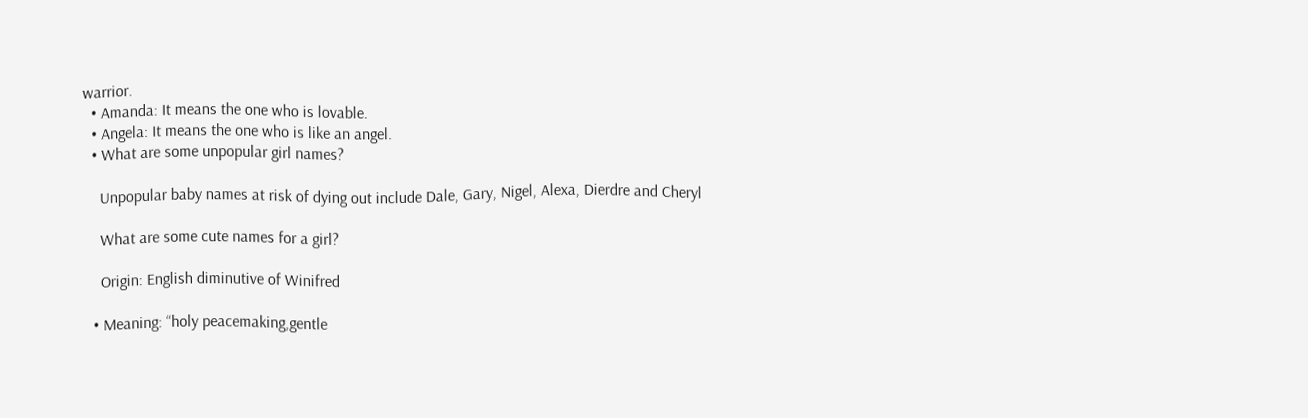warrior.
  • Amanda: It means the one who is lovable.
  • Angela: It means the one who is like an angel.
  • What are some unpopular girl names?

    Unpopular baby names at risk of dying out include Dale, Gary, Nigel, Alexa, Dierdre and Cheryl

    What are some cute names for a girl?

    Origin: English diminutive of Winifred

  • Meaning: “holy peacemaking,gentle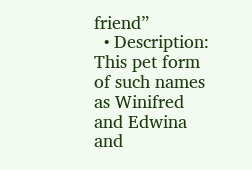friend”
  • Description: This pet form of such names as Winifred and Edwina and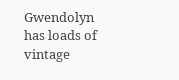Gwendolyn has loads of vintage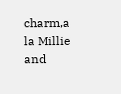charm,a la Millie and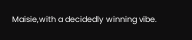Maisie,with a decidedly winning vibe.